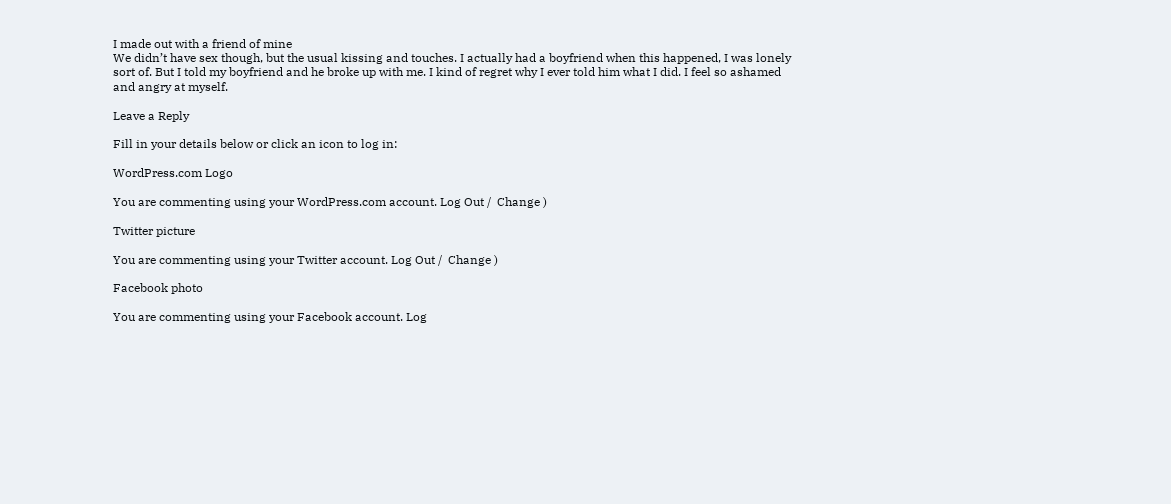I made out with a friend of mine
We didn’t have sex though, but the usual kissing and touches. I actually had a boyfriend when this happened, I was lonely sort of. But I told my boyfriend and he broke up with me. I kind of regret why I ever told him what I did. I feel so ashamed and angry at myself.

Leave a Reply

Fill in your details below or click an icon to log in:

WordPress.com Logo

You are commenting using your WordPress.com account. Log Out /  Change )

Twitter picture

You are commenting using your Twitter account. Log Out /  Change )

Facebook photo

You are commenting using your Facebook account. Log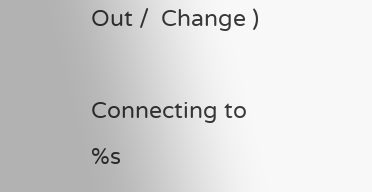Out /  Change )

Connecting to %s